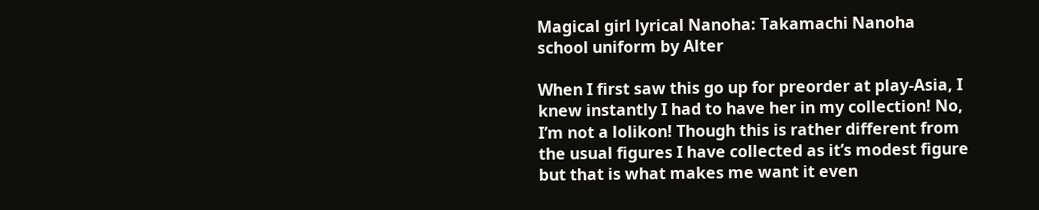Magical girl lyrical Nanoha: Takamachi Nanoha school uniform by Alter

When I first saw this go up for preorder at play-Asia, I knew instantly I had to have her in my collection! No, I’m not a lolikon! Though this is rather different from the usual figures I have collected as it’s modest figure but that is what makes me want it even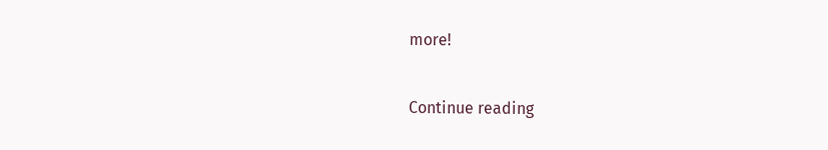more!

Continue reading